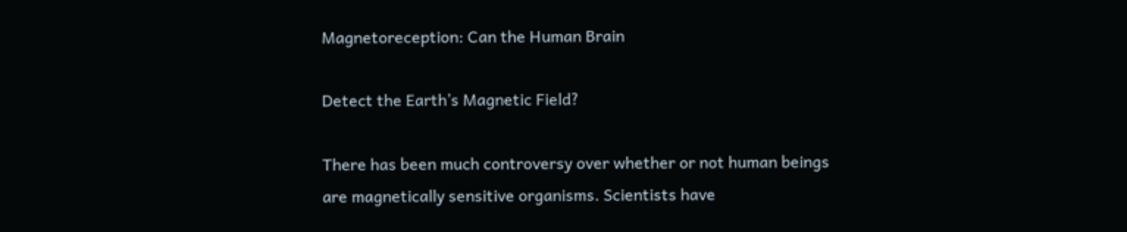Magnetoreception: Can the Human Brain

Detect the Earth’s Magnetic Field?

There has been much controversy over whether or not human beings are magnetically sensitive organisms. Scientists have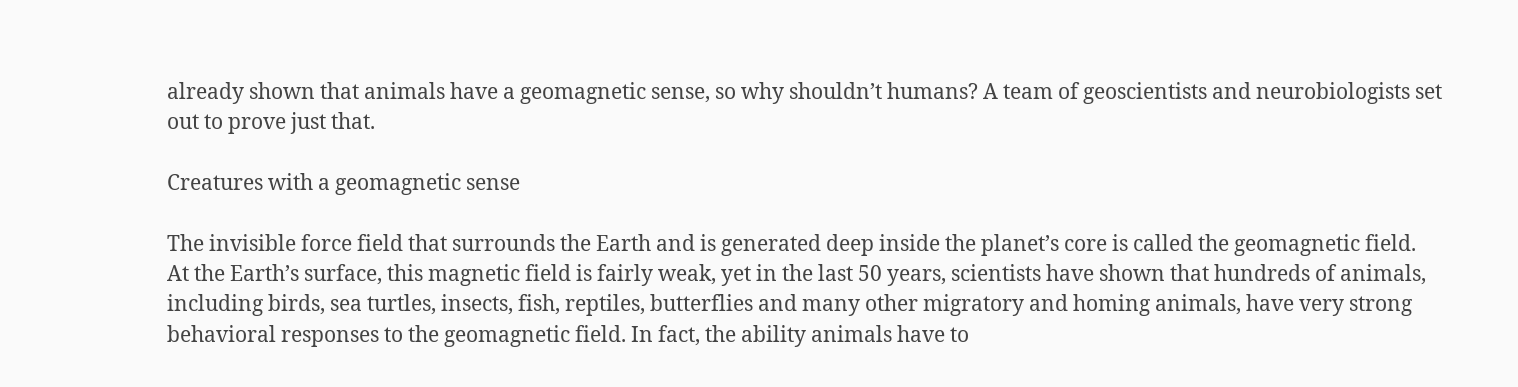already shown that animals have a geomagnetic sense, so why shouldn’t humans? A team of geoscientists and neurobiologists set out to prove just that.

Creatures with a geomagnetic sense

The invisible force field that surrounds the Earth and is generated deep inside the planet’s core is called the geomagnetic field. At the Earth’s surface, this magnetic field is fairly weak, yet in the last 50 years, scientists have shown that hundreds of animals, including birds, sea turtles, insects, fish, reptiles, butterflies and many other migratory and homing animals, have very strong behavioral responses to the geomagnetic field. In fact, the ability animals have to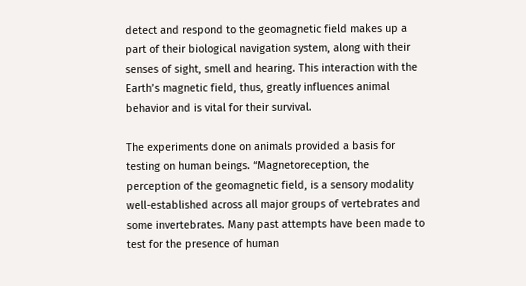detect and respond to the geomagnetic field makes up a part of their biological navigation system, along with their senses of sight, smell and hearing. This interaction with the Earth’s magnetic field, thus, greatly influences animal behavior and is vital for their survival.

The experiments done on animals provided a basis for testing on human beings. “Magnetoreception, the perception of the geomagnetic field, is a sensory modality well-established across all major groups of vertebrates and some invertebrates. Many past attempts have been made to test for the presence of human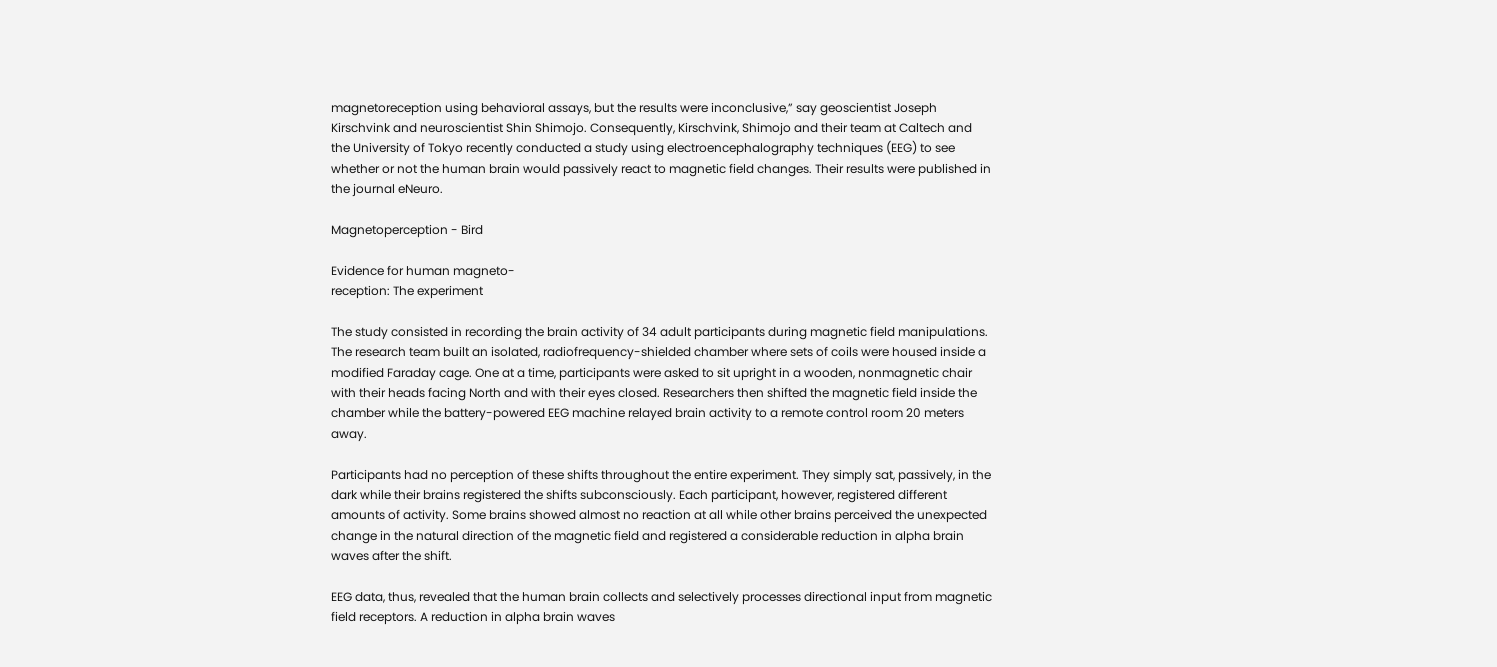magnetoreception using behavioral assays, but the results were inconclusive,” say geoscientist Joseph Kirschvink and neuroscientist Shin Shimojo. Consequently, Kirschvink, Shimojo and their team at Caltech and the University of Tokyo recently conducted a study using electroencephalography techniques (EEG) to see whether or not the human brain would passively react to magnetic field changes. Their results were published in the journal eNeuro.

Magnetoperception - Bird

Evidence for human magneto-
reception: The experiment

The study consisted in recording the brain activity of 34 adult participants during magnetic field manipulations. The research team built an isolated, radiofrequency-shielded chamber where sets of coils were housed inside a modified Faraday cage. One at a time, participants were asked to sit upright in a wooden, nonmagnetic chair with their heads facing North and with their eyes closed. Researchers then shifted the magnetic field inside the chamber while the battery-powered EEG machine relayed brain activity to a remote control room 20 meters away.

Participants had no perception of these shifts throughout the entire experiment. They simply sat, passively, in the dark while their brains registered the shifts subconsciously. Each participant, however, registered different amounts of activity. Some brains showed almost no reaction at all while other brains perceived the unexpected change in the natural direction of the magnetic field and registered a considerable reduction in alpha brain waves after the shift.

EEG data, thus, revealed that the human brain collects and selectively processes directional input from magnetic field receptors. A reduction in alpha brain waves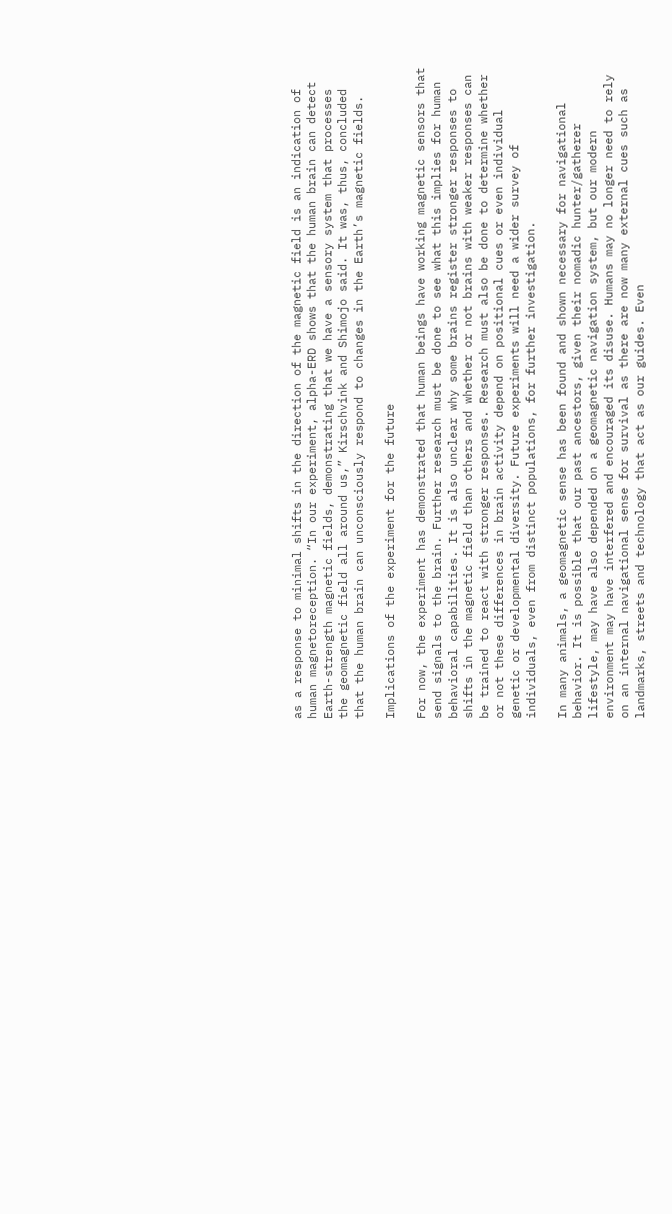as a response to minimal shifts in the direction of the magnetic field is an indication of human magnetoreception. “In our experiment, alpha-ERD shows that the human brain can detect Earth-strength magnetic fields, demonstrating that we have a sensory system that processes the geomagnetic field all around us,” Kirschvink and Shimojo said. It was, thus, concluded that the human brain can unconsciously respond to changes in the Earth’s magnetic fields.

Implications of the experiment for the future

For now, the experiment has demonstrated that human beings have working magnetic sensors that send signals to the brain. Further research must be done to see what this implies for human behavioral capabilities. It is also unclear why some brains register stronger responses to shifts in the magnetic field than others and whether or not brains with weaker responses can be trained to react with stronger responses. Research must also be done to determine whether or not these differences in brain activity depend on positional cues or even individual genetic or developmental diversity. Future experiments will need a wider survey of individuals, even from distinct populations, for further investigation.

In many animals, a geomagnetic sense has been found and shown necessary for navigational behavior. It is possible that our past ancestors, given their nomadic hunter/gatherer lifestyle, may have also depended on a geomagnetic navigation system, but our modern environment may have interfered and encouraged its disuse. Humans may no longer need to rely on an internal navigational sense for survival as there are now many external cues such as landmarks, streets and technology that act as our guides. Even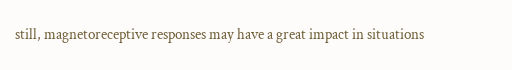still, magnetoreceptive responses may have a great impact in situations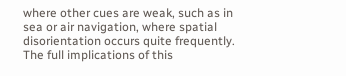where other cues are weak, such as in sea or air navigation, where spatial disorientation occurs quite frequently. The full implications of this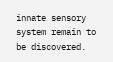innate sensory system remain to be discovered.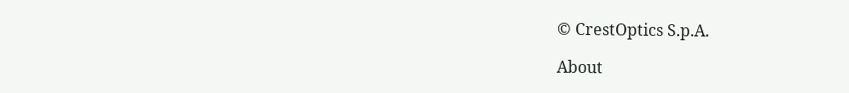© CrestOptics S.p.A.

About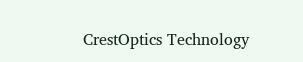CrestOptics Technology